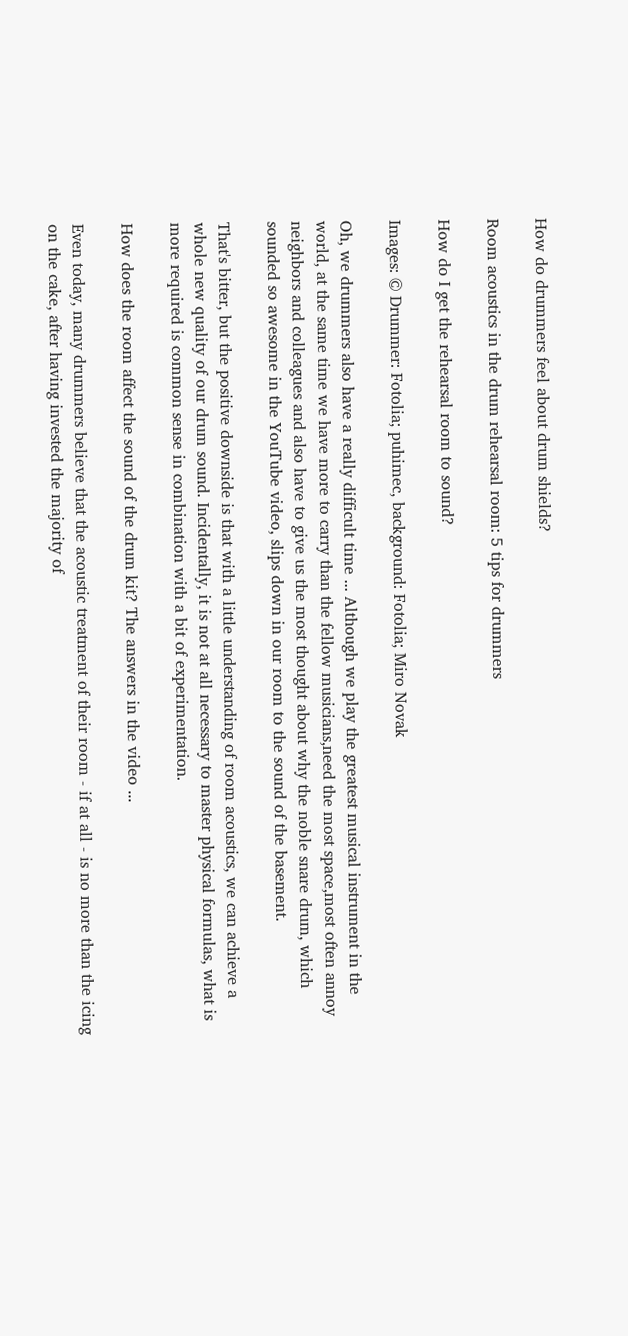How do drummers feel about drum shields?

Room acoustics in the drum rehearsal room: 5 tips for drummers

How do I get the rehearsal room to sound?

Images: © Drummer: Fotolia; puhimec, background: Fotolia; Miro Novak

Oh, we drummers also have a really difficult time ... Although we play the greatest musical instrument in the world, at the same time we have more to carry than the fellow musicians,need the most space,most often annoy neighbors and colleagues and also have to give us the most thought about why the noble snare drum, which sounded so awesome in the YouTube video, slips down in our room to the sound of the basement.

That's bitter, but the positive downside is that with a little understanding of room acoustics, we can achieve a whole new quality of our drum sound. Incidentally, it is not at all necessary to master physical formulas, what is more required is common sense in combination with a bit of experimentation.

How does the room affect the sound of the drum kit? The answers in the video ...

Even today, many drummers believe that the acoustic treatment of their room - if at all - is no more than the icing on the cake, after having invested the majority of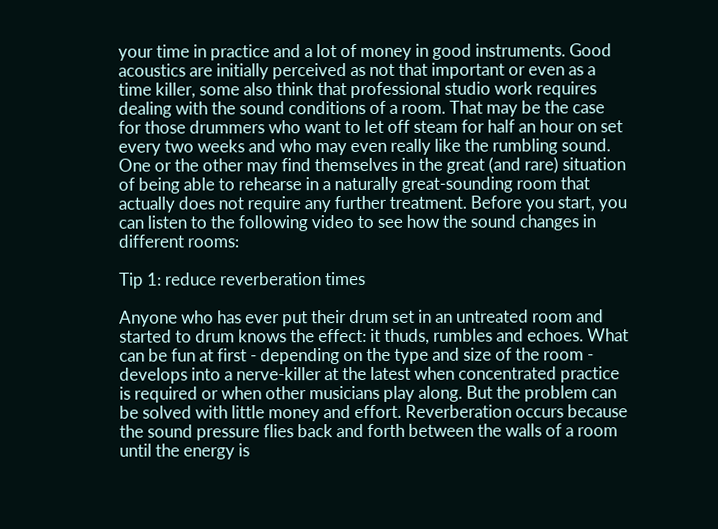your time in practice and a lot of money in good instruments. Good acoustics are initially perceived as not that important or even as a time killer, some also think that professional studio work requires dealing with the sound conditions of a room. That may be the case for those drummers who want to let off steam for half an hour on set every two weeks and who may even really like the rumbling sound. One or the other may find themselves in the great (and rare) situation of being able to rehearse in a naturally great-sounding room that actually does not require any further treatment. Before you start, you can listen to the following video to see how the sound changes in different rooms:

Tip 1: reduce reverberation times

Anyone who has ever put their drum set in an untreated room and started to drum knows the effect: it thuds, rumbles and echoes. What can be fun at first - depending on the type and size of the room - develops into a nerve-killer at the latest when concentrated practice is required or when other musicians play along. But the problem can be solved with little money and effort. Reverberation occurs because the sound pressure flies back and forth between the walls of a room until the energy is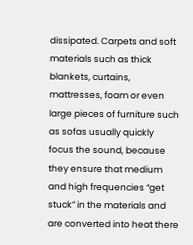dissipated. Carpets and soft materials such as thick blankets, curtains, mattresses, foam or even large pieces of furniture such as sofas usually quickly focus the sound, because they ensure that medium and high frequencies “get stuck” in the materials and are converted into heat there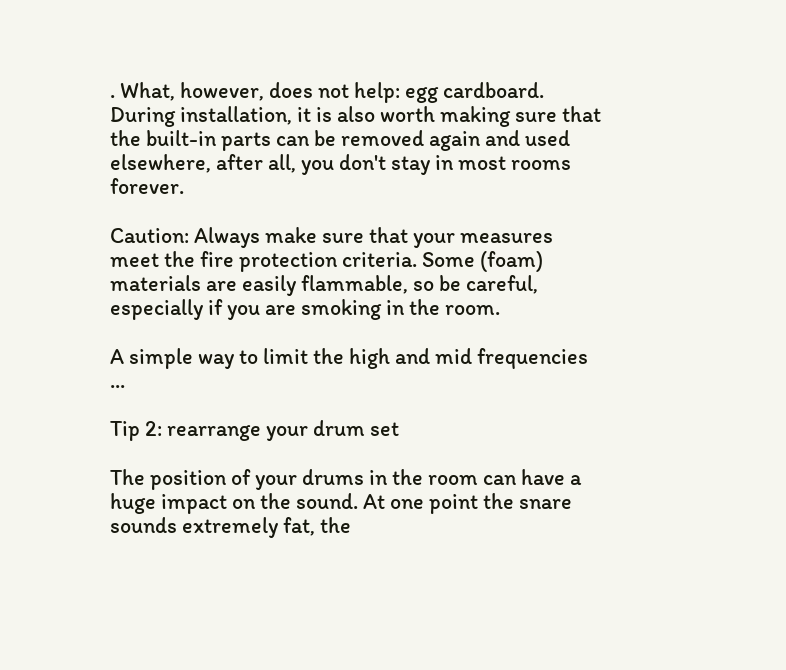. What, however, does not help: egg cardboard. During installation, it is also worth making sure that the built-in parts can be removed again and used elsewhere, after all, you don't stay in most rooms forever.

Caution: Always make sure that your measures meet the fire protection criteria. Some (foam) materials are easily flammable, so be careful, especially if you are smoking in the room.

A simple way to limit the high and mid frequencies ...

Tip 2: rearrange your drum set

The position of your drums in the room can have a huge impact on the sound. At one point the snare sounds extremely fat, the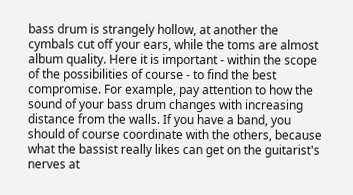bass drum is strangely hollow, at another the cymbals cut off your ears, while the toms are almost album quality. Here it is important - within the scope of the possibilities of course - to find the best compromise. For example, pay attention to how the sound of your bass drum changes with increasing distance from the walls. If you have a band, you should of course coordinate with the others, because what the bassist really likes can get on the guitarist's nerves at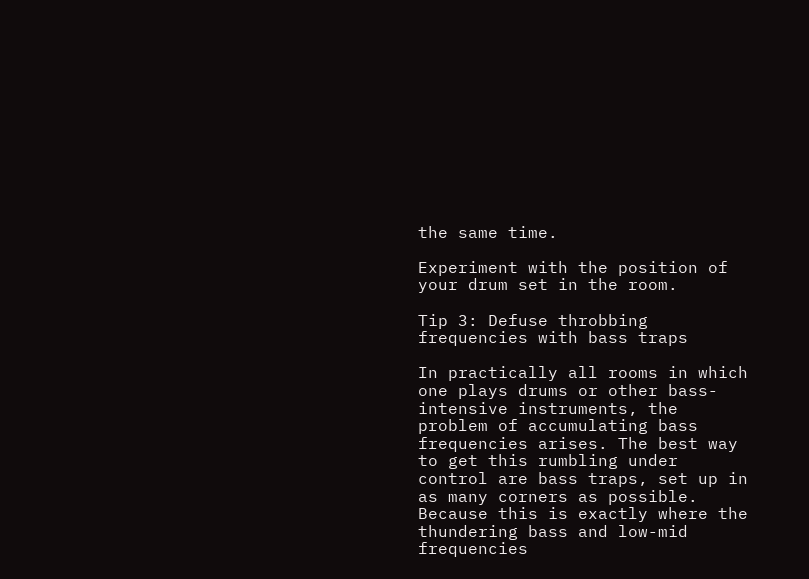the same time.

Experiment with the position of your drum set in the room.

Tip 3: Defuse throbbing frequencies with bass traps

In practically all rooms in which one plays drums or other bass-intensive instruments, the problem of accumulating bass frequencies arises. The best way to get this rumbling under control are bass traps, set up in as many corners as possible. Because this is exactly where the thundering bass and low-mid frequencies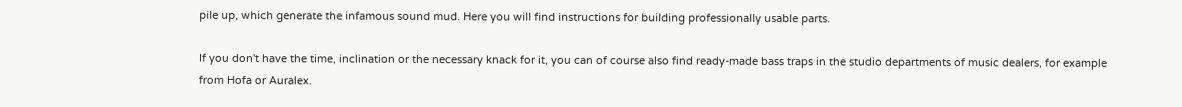pile up, which generate the infamous sound mud. Here you will find instructions for building professionally usable parts.

If you don't have the time, inclination or the necessary knack for it, you can of course also find ready-made bass traps in the studio departments of music dealers, for example from Hofa or Auralex.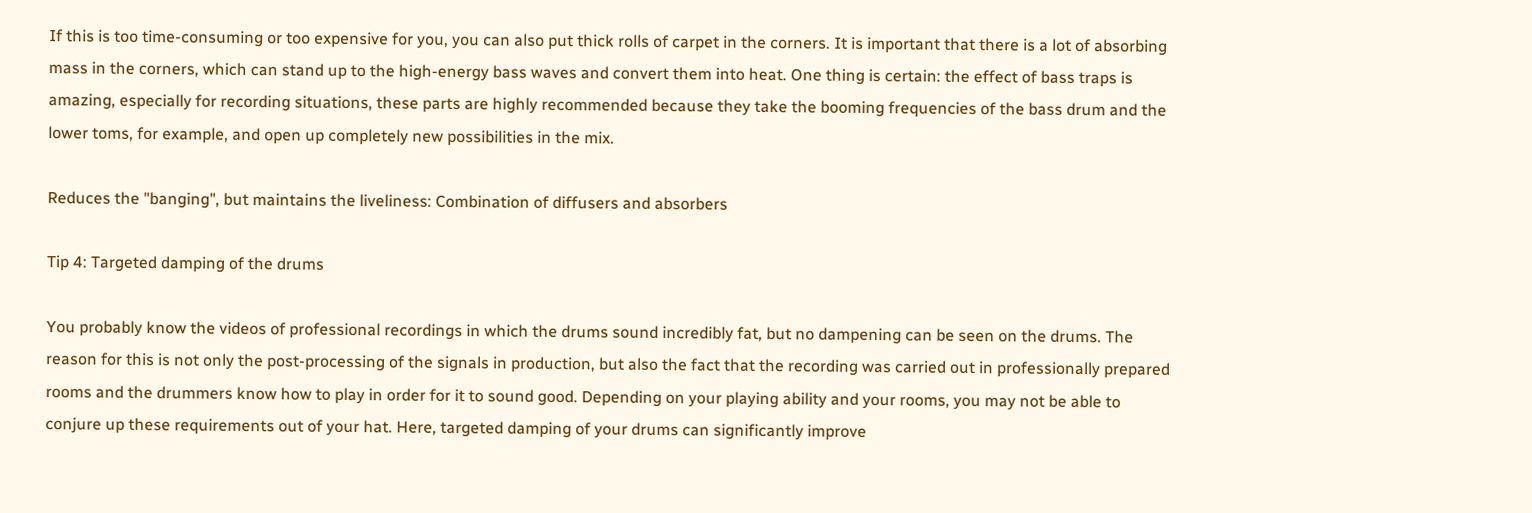If this is too time-consuming or too expensive for you, you can also put thick rolls of carpet in the corners. It is important that there is a lot of absorbing mass in the corners, which can stand up to the high-energy bass waves and convert them into heat. One thing is certain: the effect of bass traps is amazing, especially for recording situations, these parts are highly recommended because they take the booming frequencies of the bass drum and the lower toms, for example, and open up completely new possibilities in the mix.

Reduces the "banging", but maintains the liveliness: Combination of diffusers and absorbers

Tip 4: Targeted damping of the drums

You probably know the videos of professional recordings in which the drums sound incredibly fat, but no dampening can be seen on the drums. The reason for this is not only the post-processing of the signals in production, but also the fact that the recording was carried out in professionally prepared rooms and the drummers know how to play in order for it to sound good. Depending on your playing ability and your rooms, you may not be able to conjure up these requirements out of your hat. Here, targeted damping of your drums can significantly improve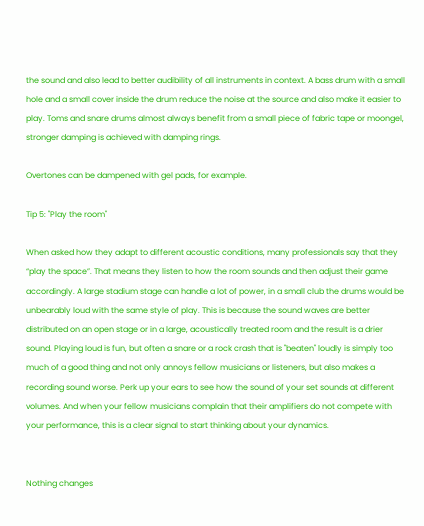the sound and also lead to better audibility of all instruments in context. A bass drum with a small hole and a small cover inside the drum reduce the noise at the source and also make it easier to play. Toms and snare drums almost always benefit from a small piece of fabric tape or moongel, stronger damping is achieved with damping rings.

Overtones can be dampened with gel pads, for example.

Tip 5: "Play the room"

When asked how they adapt to different acoustic conditions, many professionals say that they “play the space”. That means they listen to how the room sounds and then adjust their game accordingly. A large stadium stage can handle a lot of power, in a small club the drums would be unbearably loud with the same style of play. This is because the sound waves are better distributed on an open stage or in a large, acoustically treated room and the result is a drier sound. Playing loud is fun, but often a snare or a rock crash that is "beaten" loudly is simply too much of a good thing and not only annoys fellow musicians or listeners, but also makes a recording sound worse. Perk up your ears to see how the sound of your set sounds at different volumes. And when your fellow musicians complain that their amplifiers do not compete with your performance, this is a clear signal to start thinking about your dynamics.


Nothing changes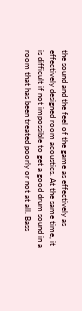the sound and the feel of the game as effectively as effectively designed room acoustics. At the same time, it is difficult if not impossible to get a good drum sound in a room that has been treated poorly or not at all. Bass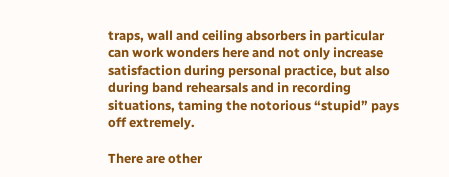traps, wall and ceiling absorbers in particular can work wonders here and not only increase satisfaction during personal practice, but also during band rehearsals and in recording situations, taming the notorious “stupid” pays off extremely.

There are other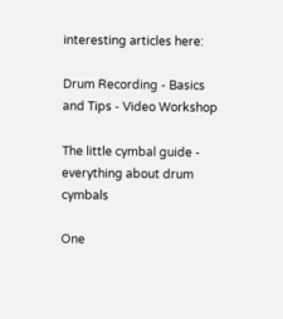interesting articles here:

Drum Recording - Basics and Tips - Video Workshop

The little cymbal guide - everything about drum cymbals

One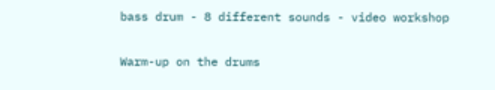bass drum - 8 different sounds - video workshop

Warm-up on the drums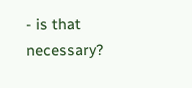- is that necessary?